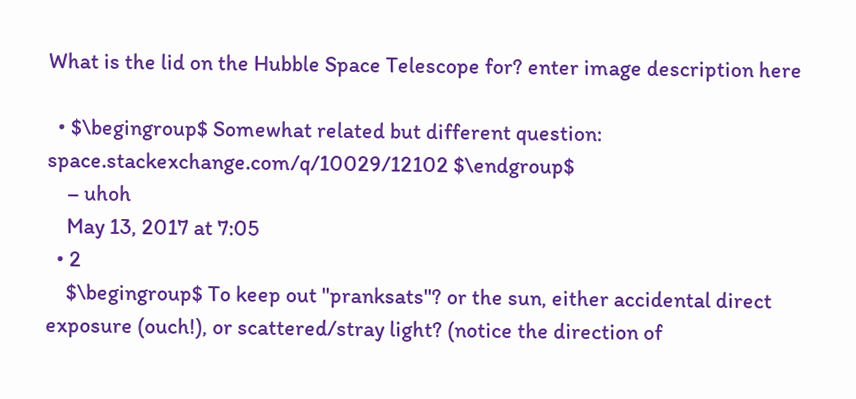What is the lid on the Hubble Space Telescope for? enter image description here

  • $\begingroup$ Somewhat related but different question: space.stackexchange.com/q/10029/12102 $\endgroup$
    – uhoh
    May 13, 2017 at 7:05
  • 2
    $\begingroup$ To keep out "pranksats"? or the sun, either accidental direct exposure (ouch!), or scattered/stray light? (notice the direction of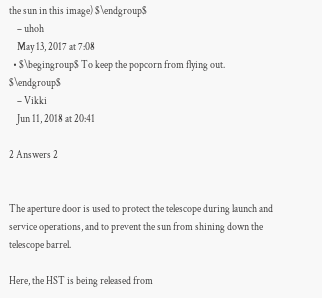the sun in this image) $\endgroup$
    – uhoh
    May 13, 2017 at 7:08
  • $\begingroup$ To keep the popcorn from flying out. $\endgroup$
    – Vikki
    Jun 11, 2018 at 20:41

2 Answers 2


The aperture door is used to protect the telescope during launch and service operations, and to prevent the sun from shining down the telescope barrel.

Here, the HST is being released from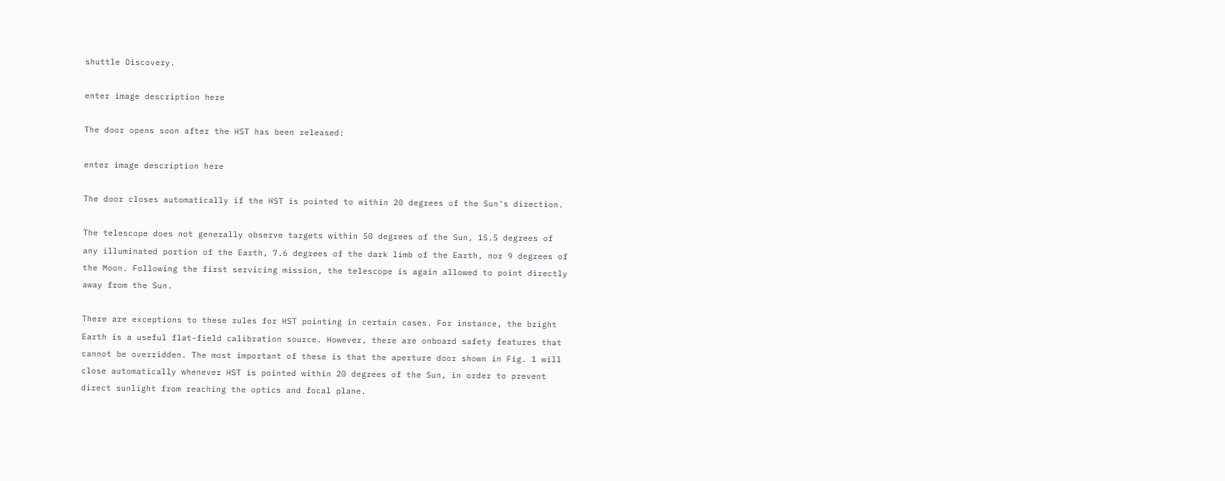shuttle Discovery.

enter image description here

The door opens soon after the HST has been released:

enter image description here

The door closes automatically if the HST is pointed to within 20 degrees of the Sun's direction.

The telescope does not generally observe targets within 50 degrees of the Sun, 15.5 degrees of any illuminated portion of the Earth, 7.6 degrees of the dark limb of the Earth, nor 9 degrees of the Moon. Following the first servicing mission, the telescope is again allowed to point directly away from the Sun.

There are exceptions to these rules for HST pointing in certain cases. For instance, the bright Earth is a useful flat-field calibration source. However, there are onboard safety features that cannot be overridden. The most important of these is that the aperture door shown in Fig. 1 will close automatically whenever HST is pointed within 20 degrees of the Sun, in order to prevent direct sunlight from reaching the optics and focal plane.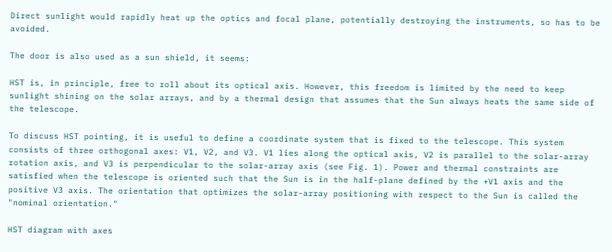Direct sunlight would rapidly heat up the optics and focal plane, potentially destroying the instruments, so has to be avoided.

The door is also used as a sun shield, it seems:

HST is, in principle, free to roll about its optical axis. However, this freedom is limited by the need to keep sunlight shining on the solar arrays, and by a thermal design that assumes that the Sun always heats the same side of the telescope.

To discuss HST pointing, it is useful to define a coordinate system that is fixed to the telescope. This system consists of three orthogonal axes: V1, V2, and V3. V1 lies along the optical axis, V2 is parallel to the solar-array rotation axis, and V3 is perpendicular to the solar-array axis (see Fig. 1). Power and thermal constraints are satisfied when the telescope is oriented such that the Sun is in the half-plane defined by the +V1 axis and the positive V3 axis. The orientation that optimizes the solar-array positioning with respect to the Sun is called the "nominal orientation."

HST diagram with axes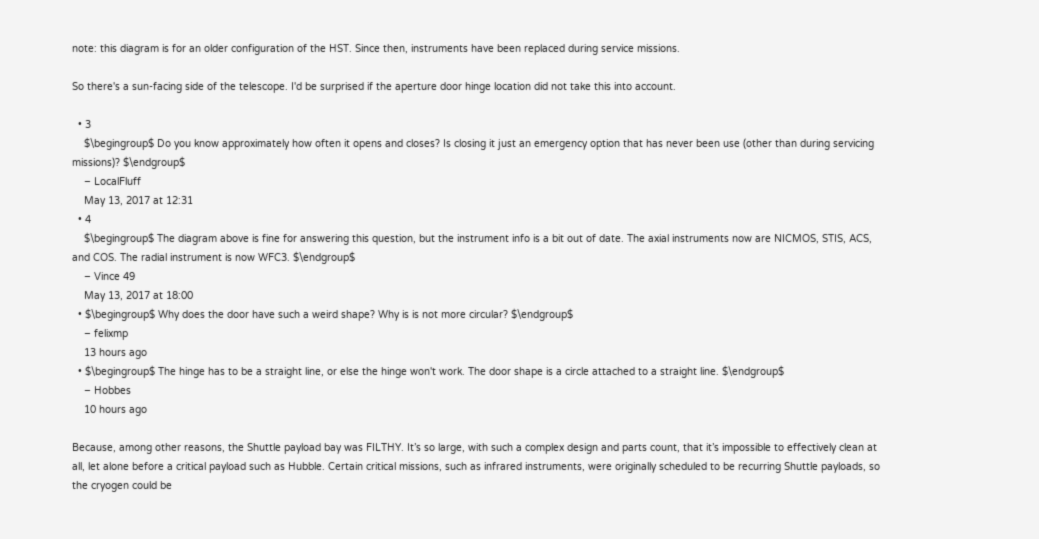note: this diagram is for an older configuration of the HST. Since then, instruments have been replaced during service missions.

So there's a sun-facing side of the telescope. I'd be surprised if the aperture door hinge location did not take this into account.

  • 3
    $\begingroup$ Do you know approximately how often it opens and closes? Is closing it just an emergency option that has never been use (other than during servicing missions)? $\endgroup$
    – LocalFluff
    May 13, 2017 at 12:31
  • 4
    $\begingroup$ The diagram above is fine for answering this question, but the instrument info is a bit out of date. The axial instruments now are NICMOS, STIS, ACS, and COS. The radial instrument is now WFC3. $\endgroup$
    – Vince 49
    May 13, 2017 at 18:00
  • $\begingroup$ Why does the door have such a weird shape? Why is is not more circular? $\endgroup$
    – felixmp
    13 hours ago
  • $\begingroup$ The hinge has to be a straight line, or else the hinge won't work. The door shape is a circle attached to a straight line. $\endgroup$
    – Hobbes
    10 hours ago

Because, among other reasons, the Shuttle payload bay was FILTHY. It’s so large, with such a complex design and parts count, that it’s impossible to effectively clean at all, let alone before a critical payload such as Hubble. Certain critical missions, such as infrared instruments, were originally scheduled to be recurring Shuttle payloads, so the cryogen could be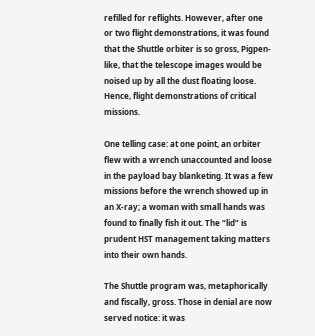refilled for reflights. However, after one or two flight demonstrations, it was found that the Shuttle orbiter is so gross, Pigpen-like, that the telescope images would be noised up by all the dust floating loose. Hence, flight demonstrations of critical missions.

One telling case: at one point, an orbiter flew with a wrench unaccounted and loose in the payload bay blanketing. It was a few missions before the wrench showed up in an X-ray; a woman with small hands was found to finally fish it out. The “lid” is prudent HST management taking matters into their own hands.

The Shuttle program was, metaphorically and fiscally, gross. Those in denial are now served notice: it was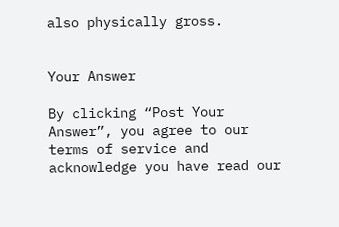also physically gross.


Your Answer

By clicking “Post Your Answer”, you agree to our terms of service and acknowledge you have read our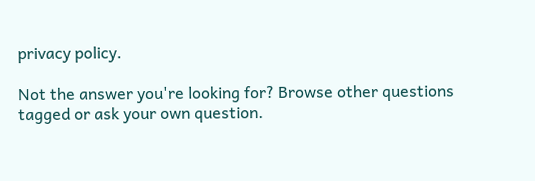privacy policy.

Not the answer you're looking for? Browse other questions tagged or ask your own question.